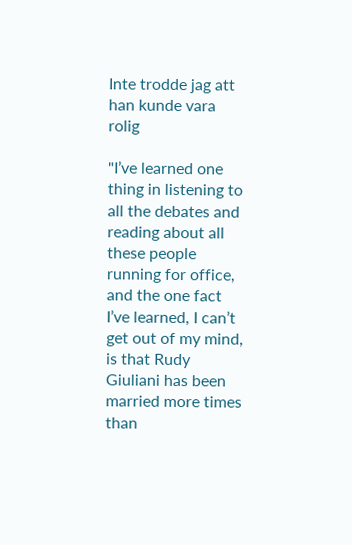Inte trodde jag att han kunde vara rolig

"I’ve learned one thing in listening to all the debates and reading about all these people running for office, and the one fact I’ve learned, I can’t get out of my mind, is that Rudy Giuliani has been married more times than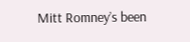Mitt Romney’s been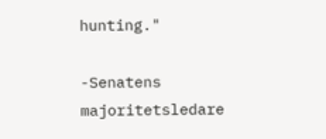hunting."

-Senatens majoritetsledare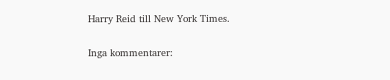Harry Reid till New York Times.

Inga kommentarer: